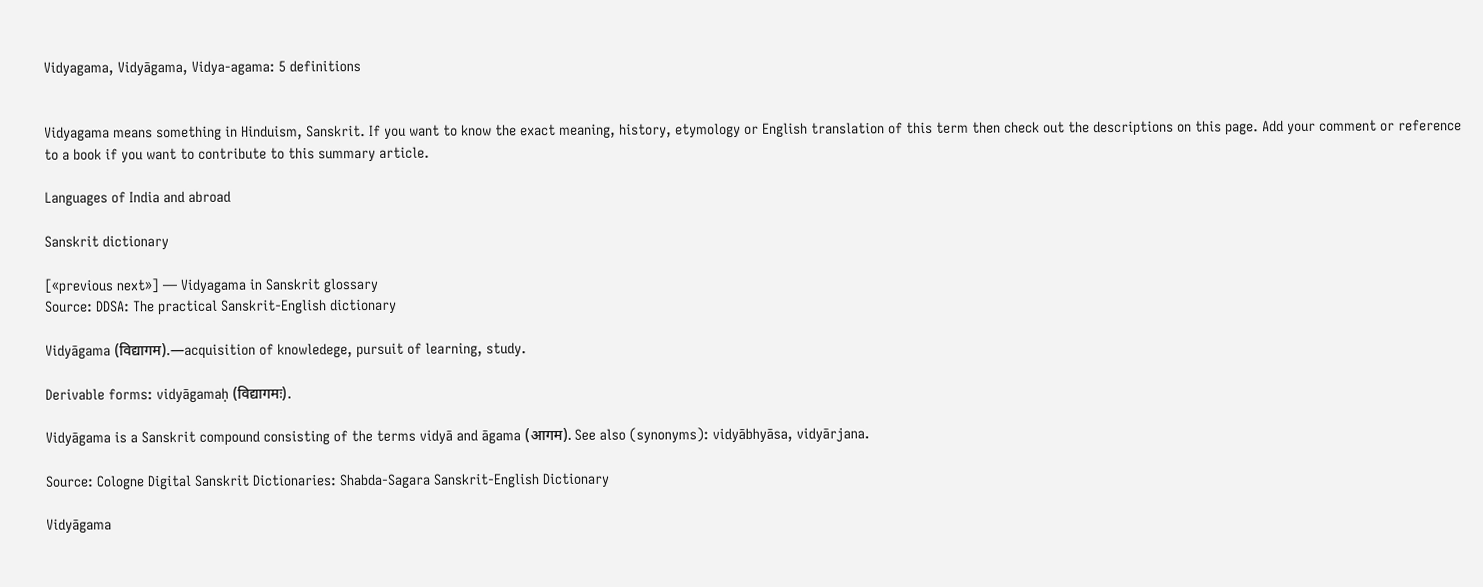Vidyagama, Vidyāgama, Vidya-agama: 5 definitions


Vidyagama means something in Hinduism, Sanskrit. If you want to know the exact meaning, history, etymology or English translation of this term then check out the descriptions on this page. Add your comment or reference to a book if you want to contribute to this summary article.

Languages of India and abroad

Sanskrit dictionary

[«previous next»] — Vidyagama in Sanskrit glossary
Source: DDSA: The practical Sanskrit-English dictionary

Vidyāgama (विद्यागम).—acquisition of knowledege, pursuit of learning, study.

Derivable forms: vidyāgamaḥ (विद्यागमः).

Vidyāgama is a Sanskrit compound consisting of the terms vidyā and āgama (आगम). See also (synonyms): vidyābhyāsa, vidyārjana.

Source: Cologne Digital Sanskrit Dictionaries: Shabda-Sagara Sanskrit-English Dictionary

Vidyāgama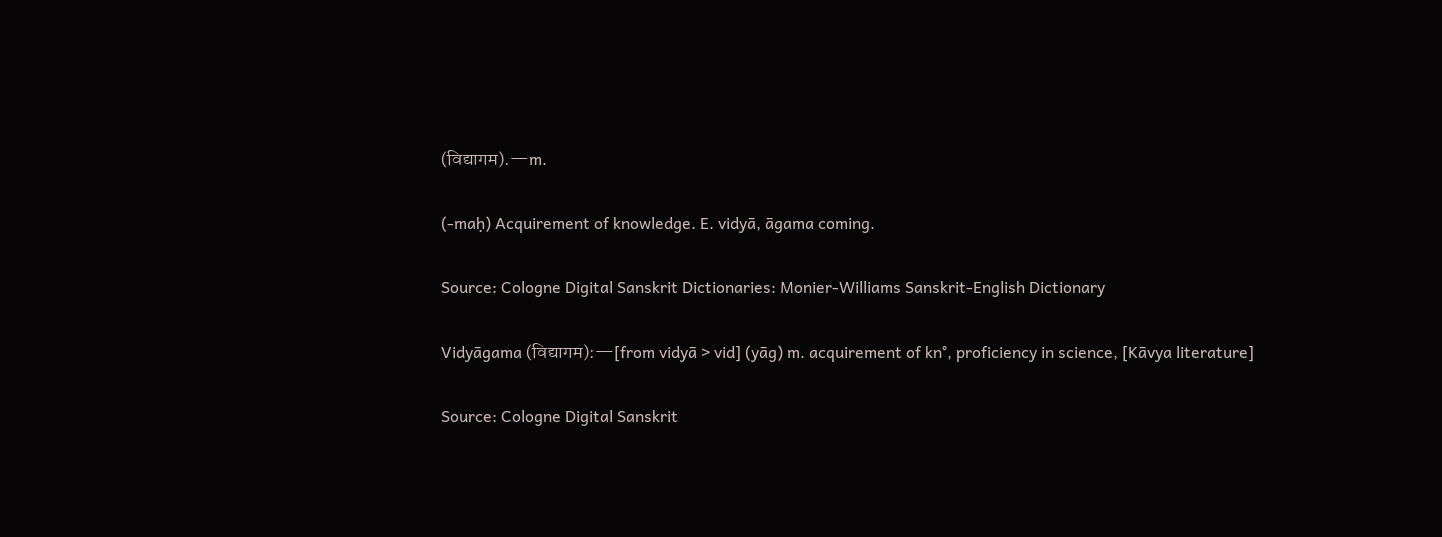(विद्यागम).—m.

(-maḥ) Acquirement of knowledge. E. vidyā, āgama coming.

Source: Cologne Digital Sanskrit Dictionaries: Monier-Williams Sanskrit-English Dictionary

Vidyāgama (विद्यागम):—[from vidyā > vid] (yāg) m. acquirement of kn°, proficiency in science, [Kāvya literature]

Source: Cologne Digital Sanskrit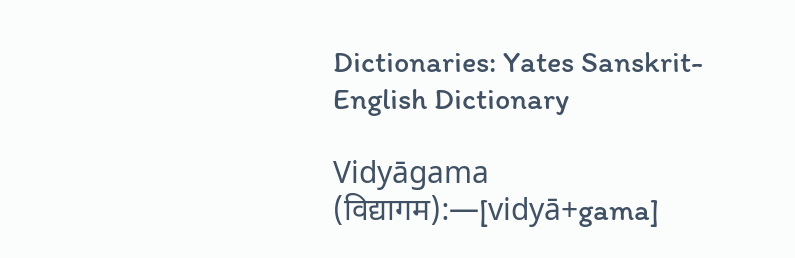Dictionaries: Yates Sanskrit-English Dictionary

Vidyāgama (विद्यागम):—[vidyā+gama]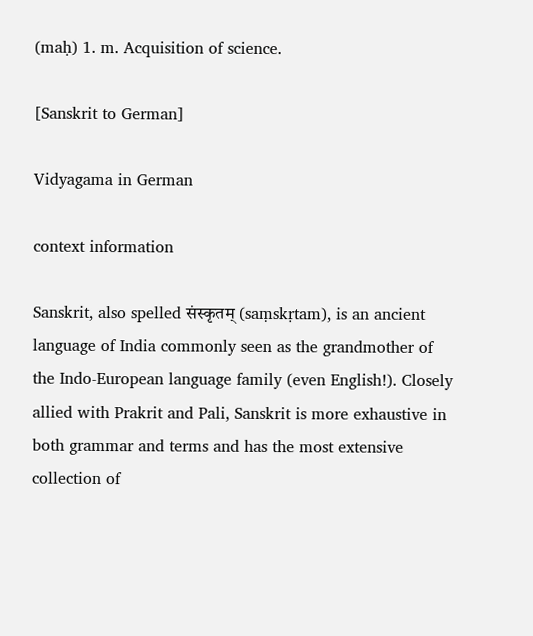(maḥ) 1. m. Acquisition of science.

[Sanskrit to German]

Vidyagama in German

context information

Sanskrit, also spelled संस्कृतम् (saṃskṛtam), is an ancient language of India commonly seen as the grandmother of the Indo-European language family (even English!). Closely allied with Prakrit and Pali, Sanskrit is more exhaustive in both grammar and terms and has the most extensive collection of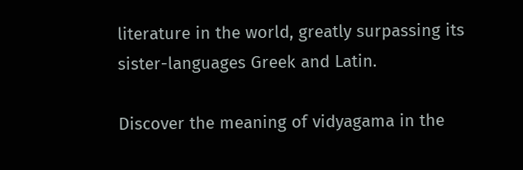literature in the world, greatly surpassing its sister-languages Greek and Latin.

Discover the meaning of vidyagama in the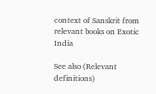context of Sanskrit from relevant books on Exotic India

See also (Relevant definitions)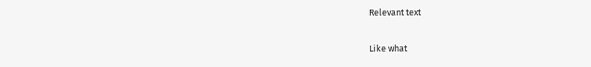Relevant text

Like what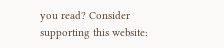you read? Consider supporting this website: